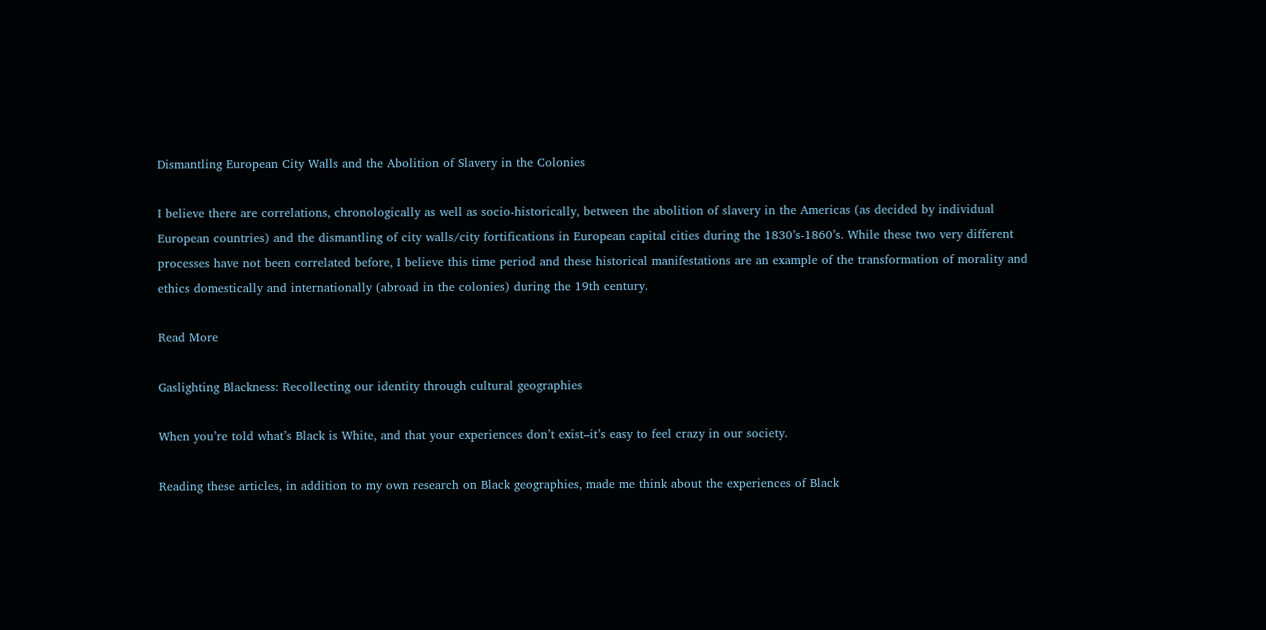Dismantling European City Walls and the Abolition of Slavery in the Colonies

I believe there are correlations, chronologically as well as socio-historically, between the abolition of slavery in the Americas (as decided by individual European countries) and the dismantling of city walls/city fortifications in European capital cities during the 1830’s-1860’s. While these two very different processes have not been correlated before, I believe this time period and these historical manifestations are an example of the transformation of morality and ethics domestically and internationally (abroad in the colonies) during the 19th century.

Read More

Gaslighting Blackness: Recollecting our identity through cultural geographies

When you’re told what’s Black is White, and that your experiences don’t exist–it’s easy to feel crazy in our society.

Reading these articles, in addition to my own research on Black geographies, made me think about the experiences of Black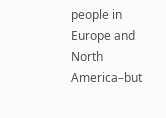people in Europe and North America–but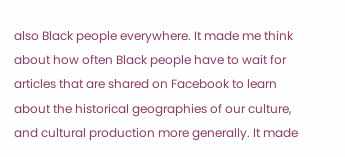also Black people everywhere. It made me think about how often Black people have to wait for articles that are shared on Facebook to learn about the historical geographies of our culture, and cultural production more generally. It made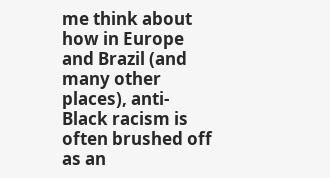me think about how in Europe and Brazil (and many other places), anti-Black racism is often brushed off as an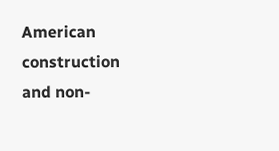American construction and non-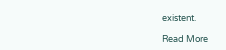existent.

Read More